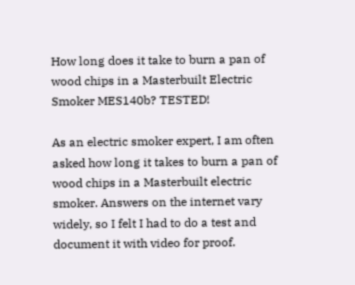How long does it take to burn a pan of wood chips in a Masterbuilt Electric Smoker MES140b? TESTED!

As an electric smoker expert, I am often asked how long it takes to burn a pan of wood chips in a Masterbuilt electric smoker. Answers on the internet vary widely, so I felt I had to do a test and document it with video for proof.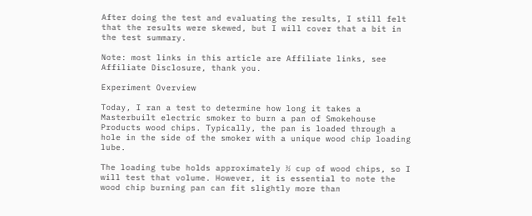After doing the test and evaluating the results, I still felt that the results were skewed, but I will cover that a bit in the test summary.

Note: most links in this article are Affiliate links, see Affiliate Disclosure, thank you.

Experiment Overview

Today, I ran a test to determine how long it takes a Masterbuilt electric smoker to burn a pan of Smokehouse Products wood chips. Typically, the pan is loaded through a hole in the side of the smoker with a unique wood chip loading lube.

The loading tube holds approximately ½ cup of wood chips, so I will test that volume. However, it is essential to note the wood chip burning pan can fit slightly more than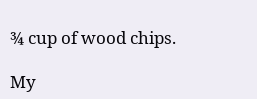¾ cup of wood chips.

My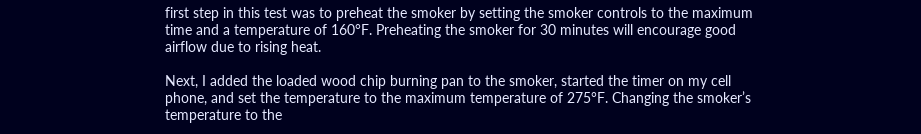first step in this test was to preheat the smoker by setting the smoker controls to the maximum time and a temperature of 160°F. Preheating the smoker for 30 minutes will encourage good airflow due to rising heat.

Next, I added the loaded wood chip burning pan to the smoker, started the timer on my cell phone, and set the temperature to the maximum temperature of 275°F. Changing the smoker’s temperature to the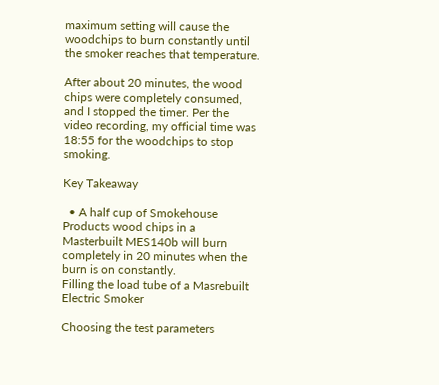maximum setting will cause the woodchips to burn constantly until the smoker reaches that temperature.

After about 20 minutes, the wood chips were completely consumed, and I stopped the timer. Per the video recording, my official time was 18:55 for the woodchips to stop smoking.

Key Takeaway

  • A half cup of Smokehouse Products wood chips in a Masterbuilt MES140b will burn completely in 20 minutes when the burn is on constantly.
Filling the load tube of a Masrebuilt Electric Smoker

Choosing the test parameters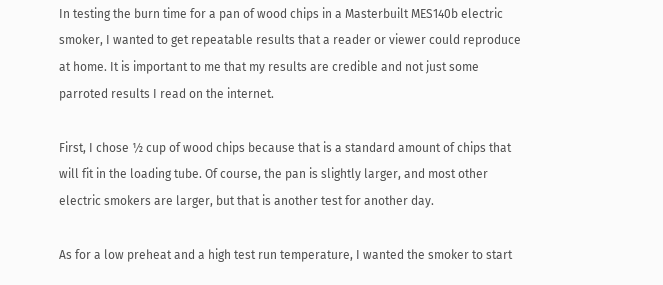In testing the burn time for a pan of wood chips in a Masterbuilt MES140b electric smoker, I wanted to get repeatable results that a reader or viewer could reproduce at home. It is important to me that my results are credible and not just some parroted results I read on the internet.

First, I chose ½ cup of wood chips because that is a standard amount of chips that will fit in the loading tube. Of course, the pan is slightly larger, and most other electric smokers are larger, but that is another test for another day.

As for a low preheat and a high test run temperature, I wanted the smoker to start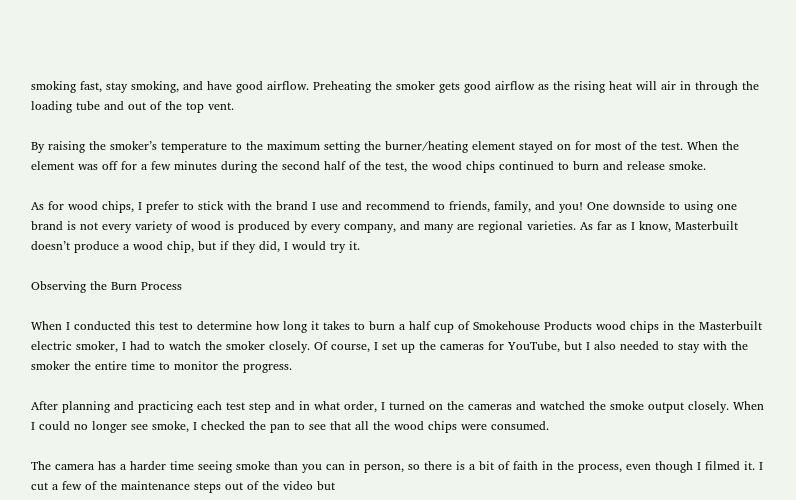smoking fast, stay smoking, and have good airflow. Preheating the smoker gets good airflow as the rising heat will air in through the loading tube and out of the top vent.

By raising the smoker’s temperature to the maximum setting the burner/heating element stayed on for most of the test. When the element was off for a few minutes during the second half of the test, the wood chips continued to burn and release smoke.

As for wood chips, I prefer to stick with the brand I use and recommend to friends, family, and you! One downside to using one brand is not every variety of wood is produced by every company, and many are regional varieties. As far as I know, Masterbuilt doesn’t produce a wood chip, but if they did, I would try it.

Observing the Burn Process

When I conducted this test to determine how long it takes to burn a half cup of Smokehouse Products wood chips in the Masterbuilt electric smoker, I had to watch the smoker closely. Of course, I set up the cameras for YouTube, but I also needed to stay with the smoker the entire time to monitor the progress.

After planning and practicing each test step and in what order, I turned on the cameras and watched the smoke output closely. When I could no longer see smoke, I checked the pan to see that all the wood chips were consumed.

The camera has a harder time seeing smoke than you can in person, so there is a bit of faith in the process, even though I filmed it. I cut a few of the maintenance steps out of the video but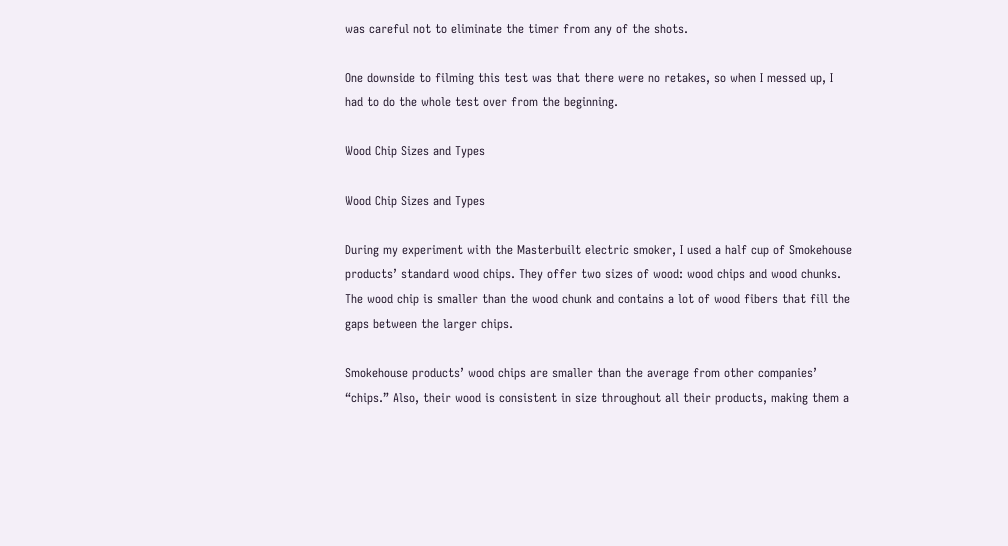was careful not to eliminate the timer from any of the shots.

One downside to filming this test was that there were no retakes, so when I messed up, I had to do the whole test over from the beginning.

Wood Chip Sizes and Types

Wood Chip Sizes and Types

During my experiment with the Masterbuilt electric smoker, I used a half cup of Smokehouse products’ standard wood chips. They offer two sizes of wood: wood chips and wood chunks. The wood chip is smaller than the wood chunk and contains a lot of wood fibers that fill the gaps between the larger chips.

Smokehouse products’ wood chips are smaller than the average from other companies’ “chips.” Also, their wood is consistent in size throughout all their products, making them a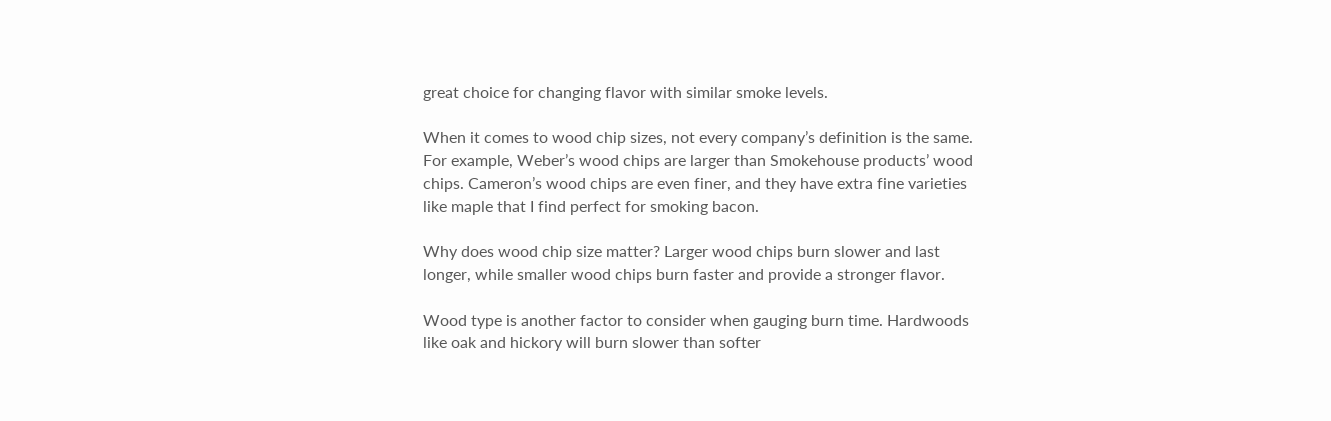great choice for changing flavor with similar smoke levels.

When it comes to wood chip sizes, not every company’s definition is the same. For example, Weber’s wood chips are larger than Smokehouse products’ wood chips. Cameron’s wood chips are even finer, and they have extra fine varieties like maple that I find perfect for smoking bacon.

Why does wood chip size matter? Larger wood chips burn slower and last longer, while smaller wood chips burn faster and provide a stronger flavor.

Wood type is another factor to consider when gauging burn time. Hardwoods like oak and hickory will burn slower than softer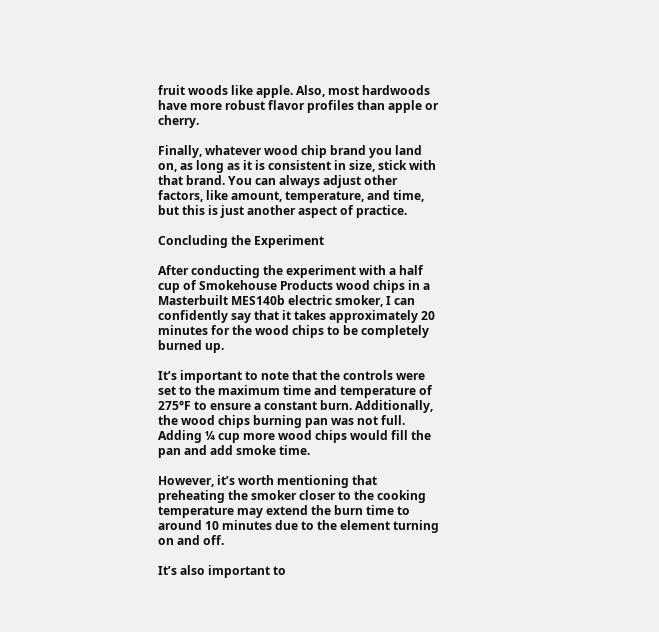fruit woods like apple. Also, most hardwoods have more robust flavor profiles than apple or cherry.

Finally, whatever wood chip brand you land on, as long as it is consistent in size, stick with that brand. You can always adjust other factors, like amount, temperature, and time, but this is just another aspect of practice.

Concluding the Experiment

After conducting the experiment with a half cup of Smokehouse Products wood chips in a Masterbuilt MES140b electric smoker, I can confidently say that it takes approximately 20 minutes for the wood chips to be completely burned up.

It’s important to note that the controls were set to the maximum time and temperature of 275°F to ensure a constant burn. Additionally, the wood chips burning pan was not full. Adding ¼ cup more wood chips would fill the pan and add smoke time.

However, it’s worth mentioning that preheating the smoker closer to the cooking temperature may extend the burn time to around 10 minutes due to the element turning on and off.

It’s also important to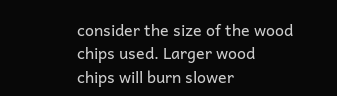consider the size of the wood chips used. Larger wood chips will burn slower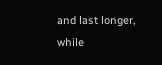and last longer, while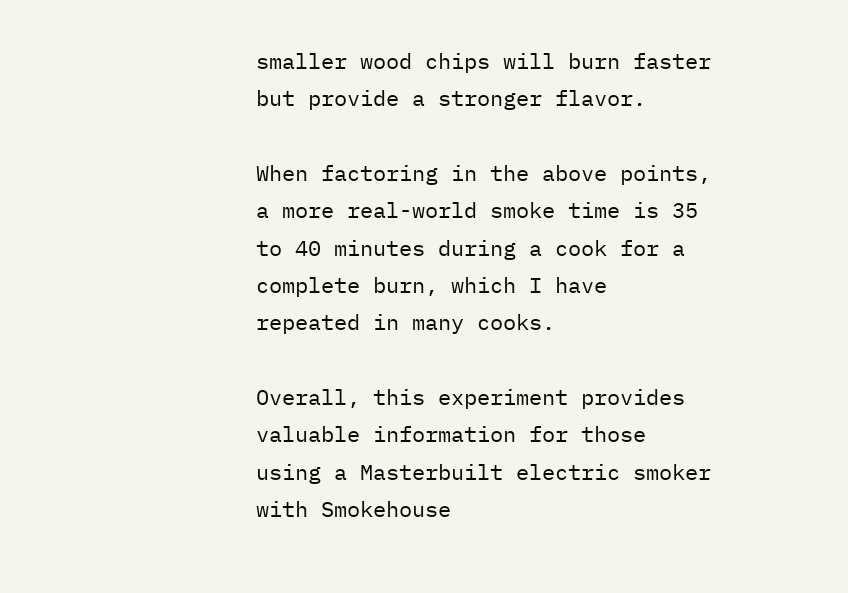smaller wood chips will burn faster but provide a stronger flavor.

When factoring in the above points, a more real-world smoke time is 35 to 40 minutes during a cook for a complete burn, which I have repeated in many cooks.

Overall, this experiment provides valuable information for those using a Masterbuilt electric smoker with Smokehouse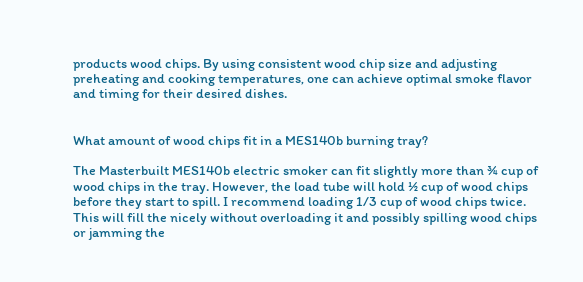products wood chips. By using consistent wood chip size and adjusting preheating and cooking temperatures, one can achieve optimal smoke flavor and timing for their desired dishes.


What amount of wood chips fit in a MES140b burning tray?

The Masterbuilt MES140b electric smoker can fit slightly more than ¾ cup of wood chips in the tray. However, the load tube will hold ½ cup of wood chips before they start to spill. I recommend loading 1/3 cup of wood chips twice. This will fill the nicely without overloading it and possibly spilling wood chips or jamming the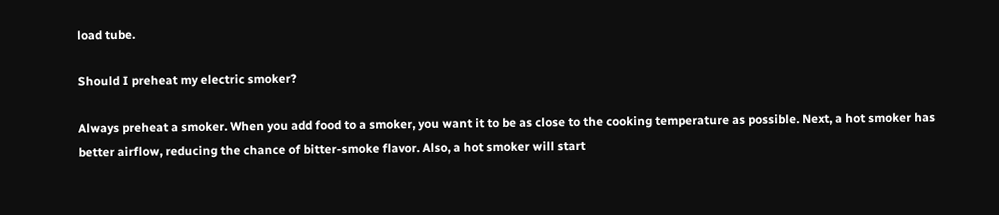load tube.

Should I preheat my electric smoker?

Always preheat a smoker. When you add food to a smoker, you want it to be as close to the cooking temperature as possible. Next, a hot smoker has better airflow, reducing the chance of bitter-smoke flavor. Also, a hot smoker will start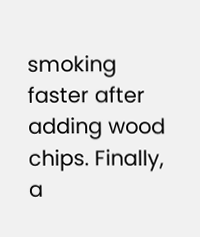smoking faster after adding wood chips. Finally, a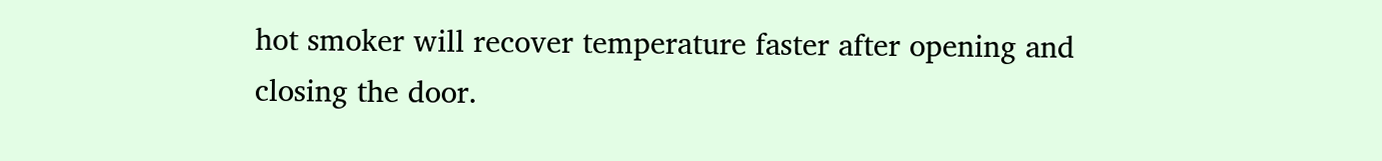hot smoker will recover temperature faster after opening and closing the door.